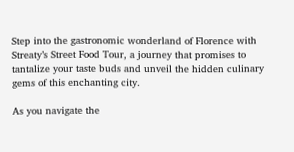Step into the gastronomic wonderland of Florence with Streaty’s Street Food Tour, a journey that promises to tantalize your taste buds and unveil the hidden culinary gems of this enchanting city.

As you navigate the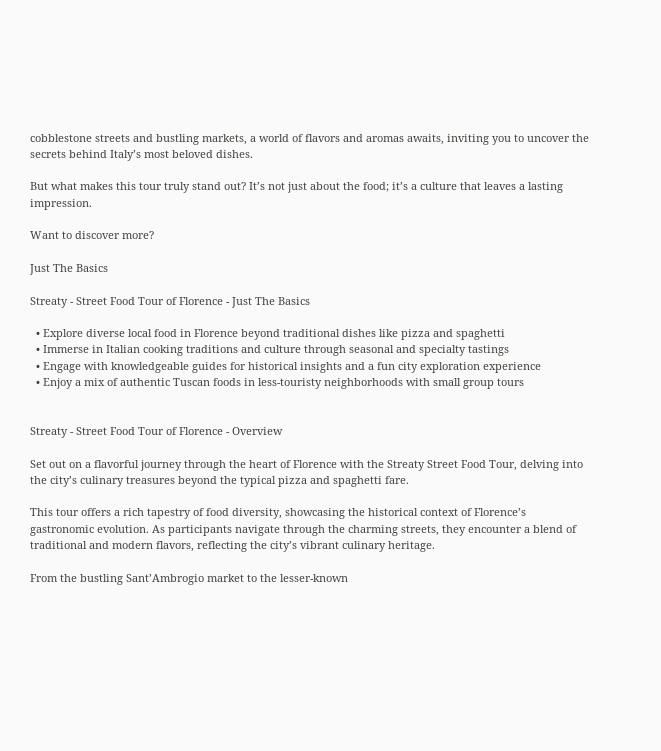cobblestone streets and bustling markets, a world of flavors and aromas awaits, inviting you to uncover the secrets behind Italy’s most beloved dishes.

But what makes this tour truly stand out? It’s not just about the food; it’s a culture that leaves a lasting impression.

Want to discover more?

Just The Basics

Streaty - Street Food Tour of Florence - Just The Basics

  • Explore diverse local food in Florence beyond traditional dishes like pizza and spaghetti
  • Immerse in Italian cooking traditions and culture through seasonal and specialty tastings
  • Engage with knowledgeable guides for historical insights and a fun city exploration experience
  • Enjoy a mix of authentic Tuscan foods in less-touristy neighborhoods with small group tours


Streaty - Street Food Tour of Florence - Overview

Set out on a flavorful journey through the heart of Florence with the Streaty Street Food Tour, delving into the city’s culinary treasures beyond the typical pizza and spaghetti fare.

This tour offers a rich tapestry of food diversity, showcasing the historical context of Florence’s gastronomic evolution. As participants navigate through the charming streets, they encounter a blend of traditional and modern flavors, reflecting the city’s vibrant culinary heritage.

From the bustling Sant’Ambrogio market to the lesser-known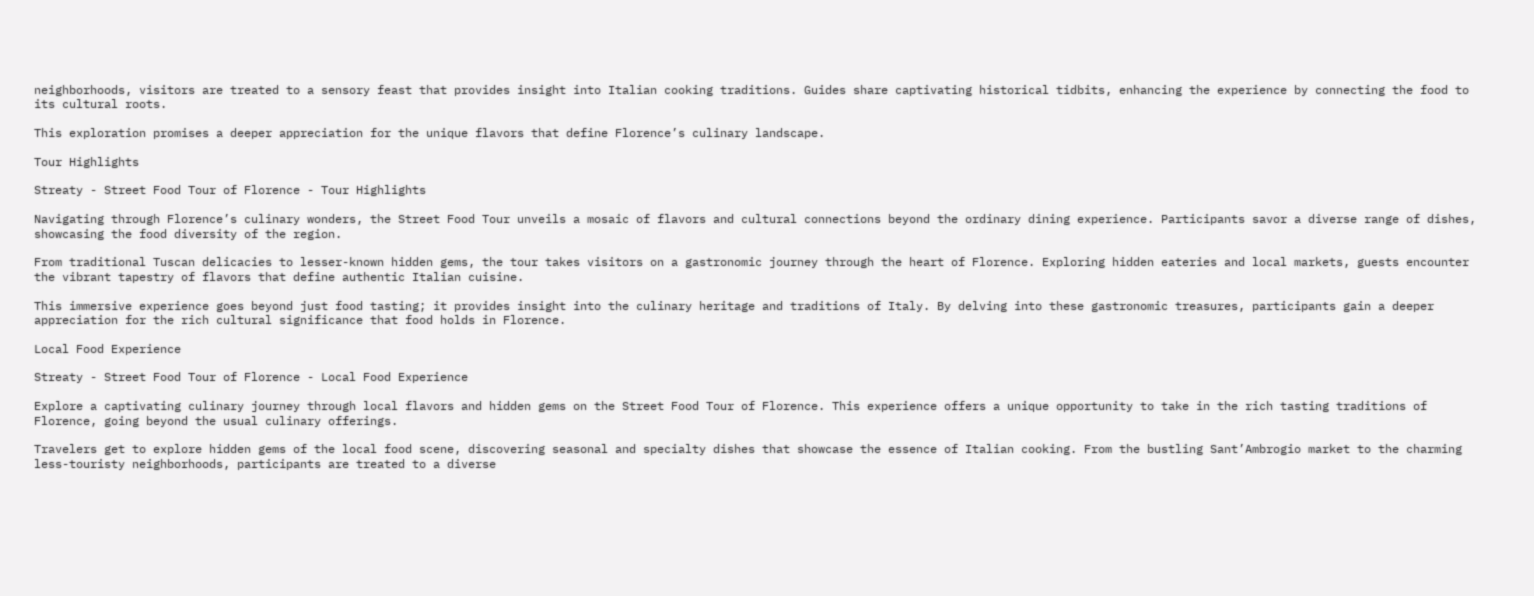neighborhoods, visitors are treated to a sensory feast that provides insight into Italian cooking traditions. Guides share captivating historical tidbits, enhancing the experience by connecting the food to its cultural roots.

This exploration promises a deeper appreciation for the unique flavors that define Florence’s culinary landscape.

Tour Highlights

Streaty - Street Food Tour of Florence - Tour Highlights

Navigating through Florence’s culinary wonders, the Street Food Tour unveils a mosaic of flavors and cultural connections beyond the ordinary dining experience. Participants savor a diverse range of dishes, showcasing the food diversity of the region.

From traditional Tuscan delicacies to lesser-known hidden gems, the tour takes visitors on a gastronomic journey through the heart of Florence. Exploring hidden eateries and local markets, guests encounter the vibrant tapestry of flavors that define authentic Italian cuisine.

This immersive experience goes beyond just food tasting; it provides insight into the culinary heritage and traditions of Italy. By delving into these gastronomic treasures, participants gain a deeper appreciation for the rich cultural significance that food holds in Florence.

Local Food Experience

Streaty - Street Food Tour of Florence - Local Food Experience

Explore a captivating culinary journey through local flavors and hidden gems on the Street Food Tour of Florence. This experience offers a unique opportunity to take in the rich tasting traditions of Florence, going beyond the usual culinary offerings.

Travelers get to explore hidden gems of the local food scene, discovering seasonal and specialty dishes that showcase the essence of Italian cooking. From the bustling Sant’Ambrogio market to the charming less-touristy neighborhoods, participants are treated to a diverse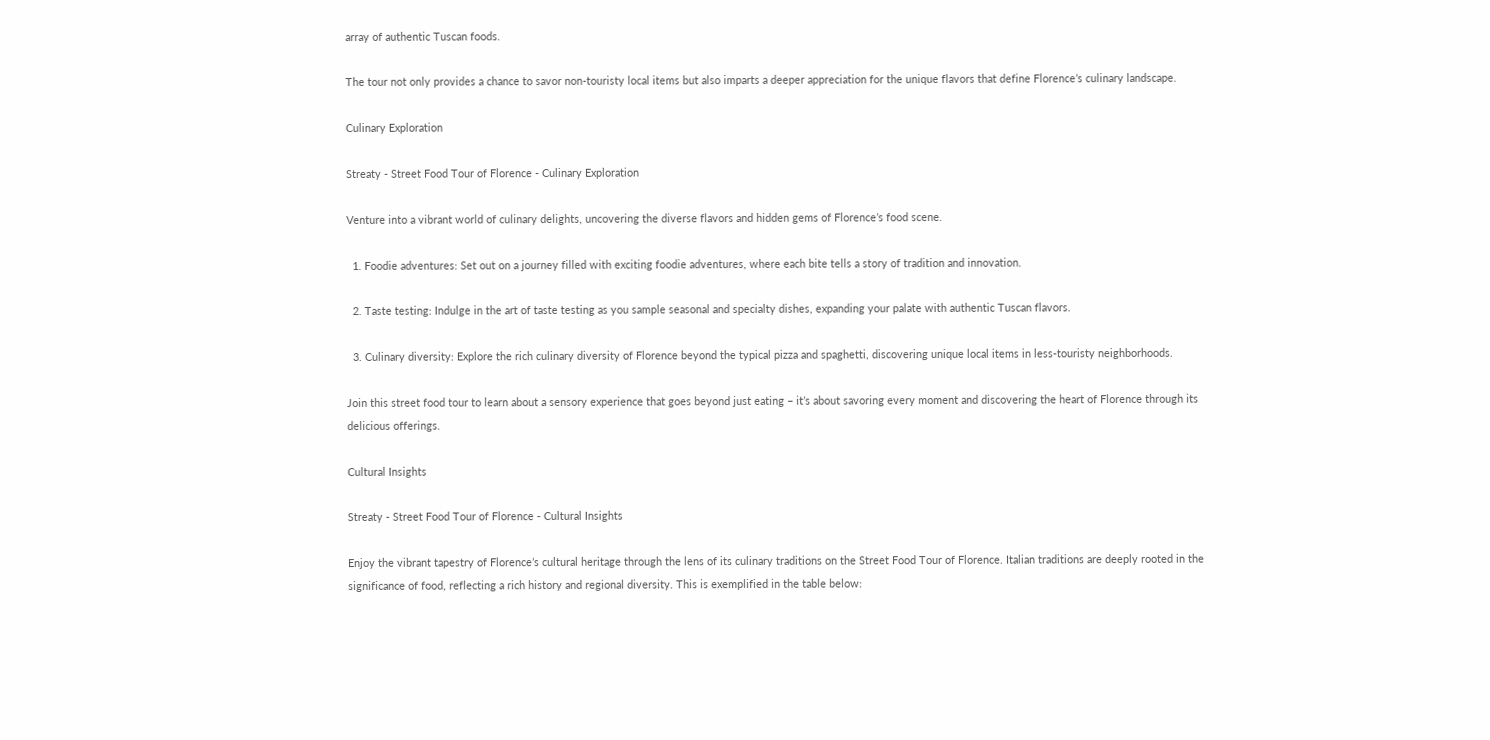array of authentic Tuscan foods.

The tour not only provides a chance to savor non-touristy local items but also imparts a deeper appreciation for the unique flavors that define Florence’s culinary landscape.

Culinary Exploration

Streaty - Street Food Tour of Florence - Culinary Exploration

Venture into a vibrant world of culinary delights, uncovering the diverse flavors and hidden gems of Florence’s food scene.

  1. Foodie adventures: Set out on a journey filled with exciting foodie adventures, where each bite tells a story of tradition and innovation.

  2. Taste testing: Indulge in the art of taste testing as you sample seasonal and specialty dishes, expanding your palate with authentic Tuscan flavors.

  3. Culinary diversity: Explore the rich culinary diversity of Florence beyond the typical pizza and spaghetti, discovering unique local items in less-touristy neighborhoods.

Join this street food tour to learn about a sensory experience that goes beyond just eating – it’s about savoring every moment and discovering the heart of Florence through its delicious offerings.

Cultural Insights

Streaty - Street Food Tour of Florence - Cultural Insights

Enjoy the vibrant tapestry of Florence’s cultural heritage through the lens of its culinary traditions on the Street Food Tour of Florence. Italian traditions are deeply rooted in the significance of food, reflecting a rich history and regional diversity. This is exemplified in the table below: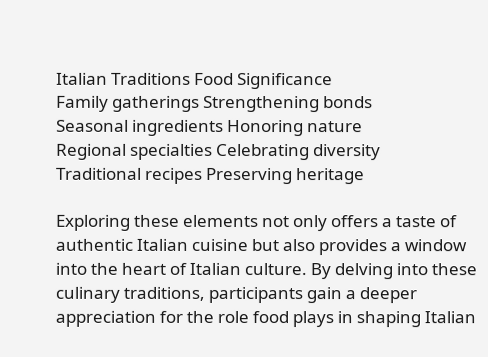Italian Traditions Food Significance
Family gatherings Strengthening bonds
Seasonal ingredients Honoring nature
Regional specialties Celebrating diversity
Traditional recipes Preserving heritage

Exploring these elements not only offers a taste of authentic Italian cuisine but also provides a window into the heart of Italian culture. By delving into these culinary traditions, participants gain a deeper appreciation for the role food plays in shaping Italian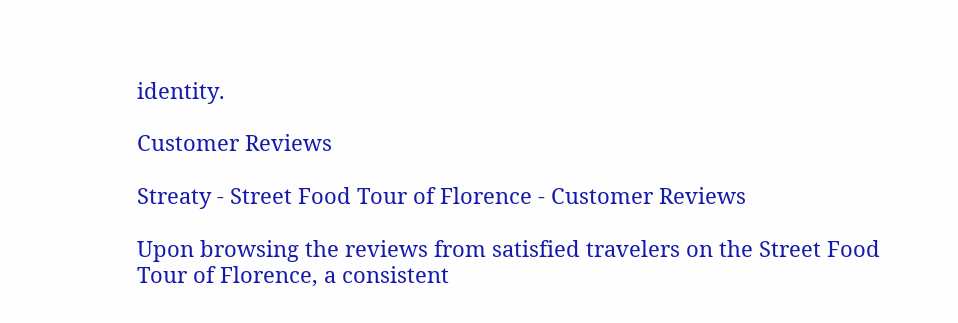identity.

Customer Reviews

Streaty - Street Food Tour of Florence - Customer Reviews

Upon browsing the reviews from satisfied travelers on the Street Food Tour of Florence, a consistent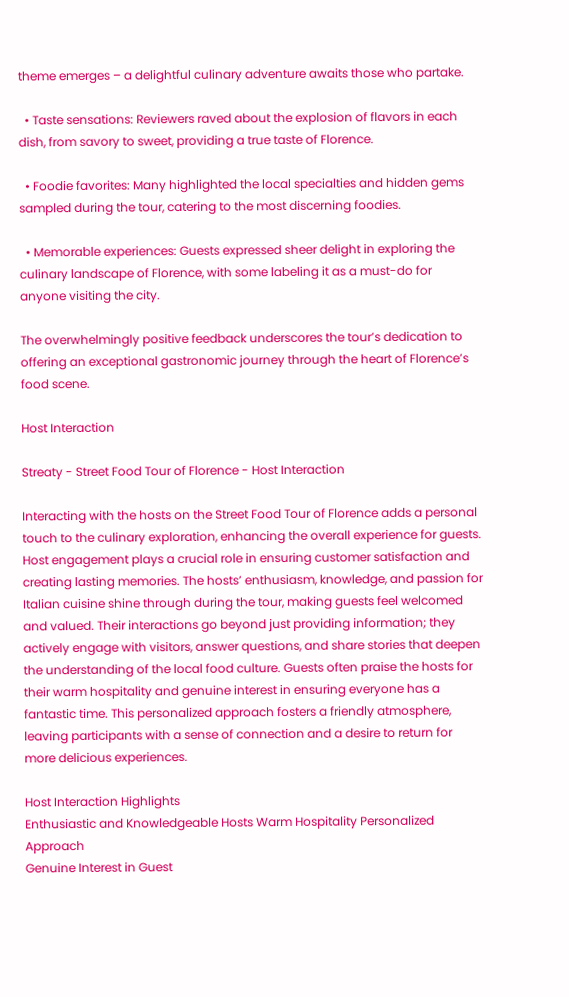theme emerges – a delightful culinary adventure awaits those who partake.

  • Taste sensations: Reviewers raved about the explosion of flavors in each dish, from savory to sweet, providing a true taste of Florence.

  • Foodie favorites: Many highlighted the local specialties and hidden gems sampled during the tour, catering to the most discerning foodies.

  • Memorable experiences: Guests expressed sheer delight in exploring the culinary landscape of Florence, with some labeling it as a must-do for anyone visiting the city.

The overwhelmingly positive feedback underscores the tour’s dedication to offering an exceptional gastronomic journey through the heart of Florence’s food scene.

Host Interaction

Streaty - Street Food Tour of Florence - Host Interaction

Interacting with the hosts on the Street Food Tour of Florence adds a personal touch to the culinary exploration, enhancing the overall experience for guests. Host engagement plays a crucial role in ensuring customer satisfaction and creating lasting memories. The hosts’ enthusiasm, knowledge, and passion for Italian cuisine shine through during the tour, making guests feel welcomed and valued. Their interactions go beyond just providing information; they actively engage with visitors, answer questions, and share stories that deepen the understanding of the local food culture. Guests often praise the hosts for their warm hospitality and genuine interest in ensuring everyone has a fantastic time. This personalized approach fosters a friendly atmosphere, leaving participants with a sense of connection and a desire to return for more delicious experiences.

Host Interaction Highlights
Enthusiastic and Knowledgeable Hosts Warm Hospitality Personalized Approach
Genuine Interest in Guest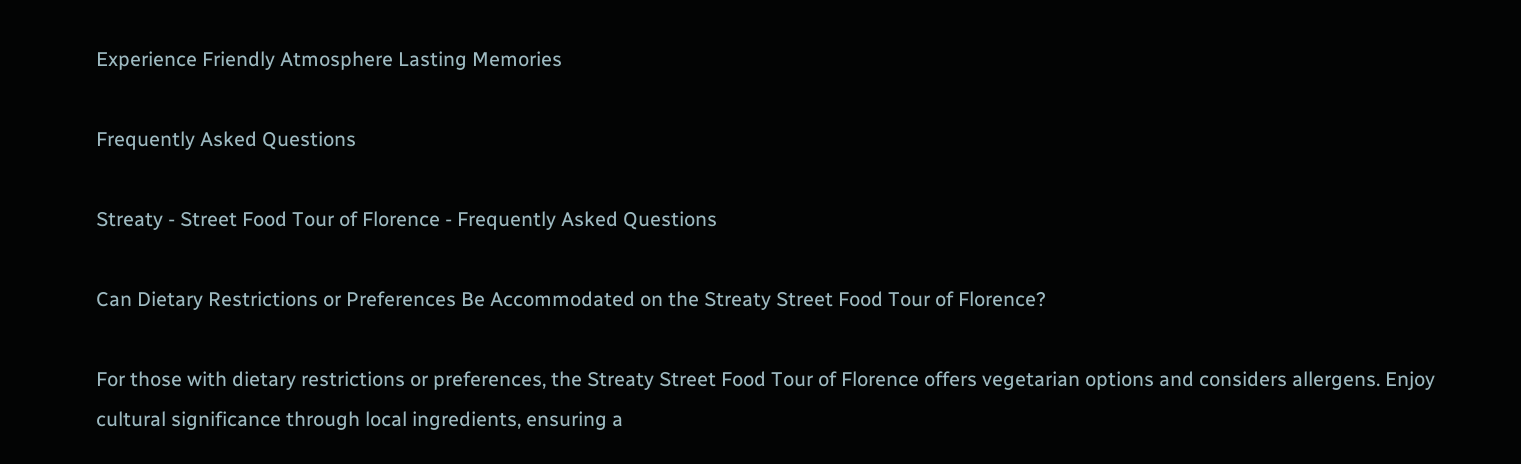Experience Friendly Atmosphere Lasting Memories

Frequently Asked Questions

Streaty - Street Food Tour of Florence - Frequently Asked Questions

Can Dietary Restrictions or Preferences Be Accommodated on the Streaty Street Food Tour of Florence?

For those with dietary restrictions or preferences, the Streaty Street Food Tour of Florence offers vegetarian options and considers allergens. Enjoy cultural significance through local ingredients, ensuring a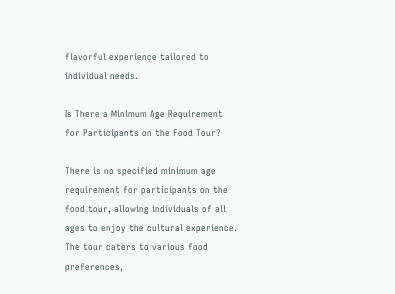flavorful experience tailored to individual needs.

Is There a Minimum Age Requirement for Participants on the Food Tour?

There is no specified minimum age requirement for participants on the food tour, allowing individuals of all ages to enjoy the cultural experience. The tour caters to various food preferences,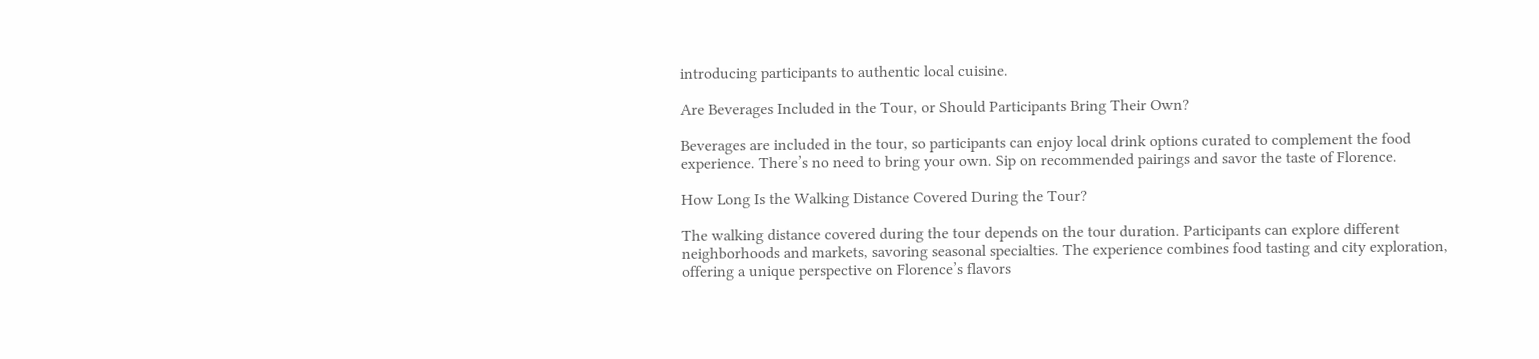introducing participants to authentic local cuisine.

Are Beverages Included in the Tour, or Should Participants Bring Their Own?

Beverages are included in the tour, so participants can enjoy local drink options curated to complement the food experience. There’s no need to bring your own. Sip on recommended pairings and savor the taste of Florence.

How Long Is the Walking Distance Covered During the Tour?

The walking distance covered during the tour depends on the tour duration. Participants can explore different neighborhoods and markets, savoring seasonal specialties. The experience combines food tasting and city exploration, offering a unique perspective on Florence’s flavors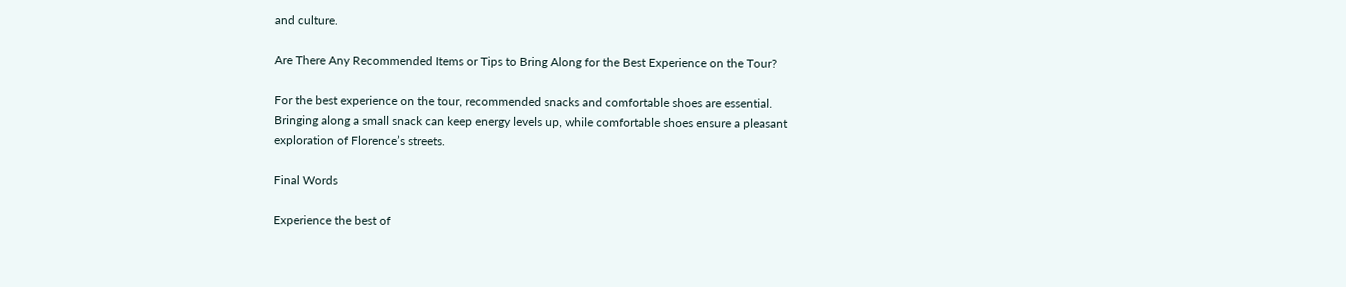and culture.

Are There Any Recommended Items or Tips to Bring Along for the Best Experience on the Tour?

For the best experience on the tour, recommended snacks and comfortable shoes are essential. Bringing along a small snack can keep energy levels up, while comfortable shoes ensure a pleasant exploration of Florence’s streets.

Final Words

Experience the best of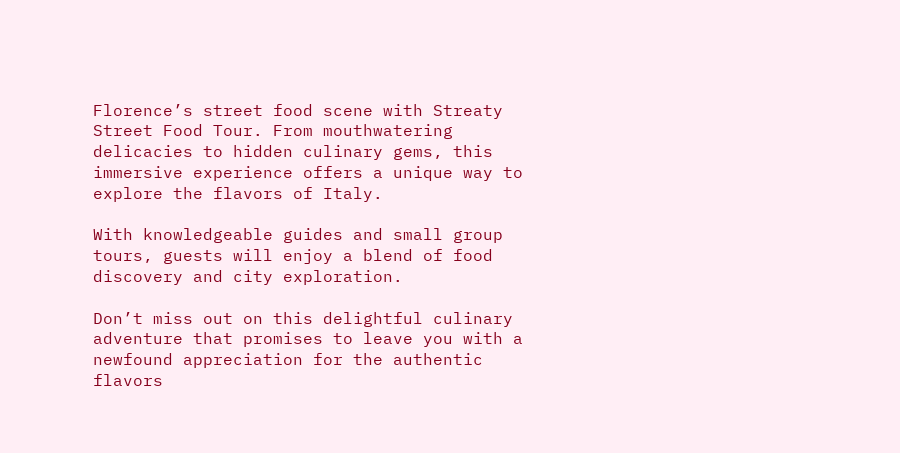Florence’s street food scene with Streaty Street Food Tour. From mouthwatering delicacies to hidden culinary gems, this immersive experience offers a unique way to explore the flavors of Italy.

With knowledgeable guides and small group tours, guests will enjoy a blend of food discovery and city exploration.

Don’t miss out on this delightful culinary adventure that promises to leave you with a newfound appreciation for the authentic flavors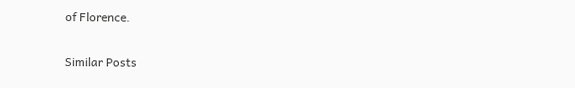of Florence.

Similar Posts